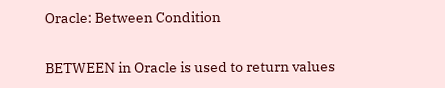Oracle: Between Condition

BETWEEN in Oracle is used to return values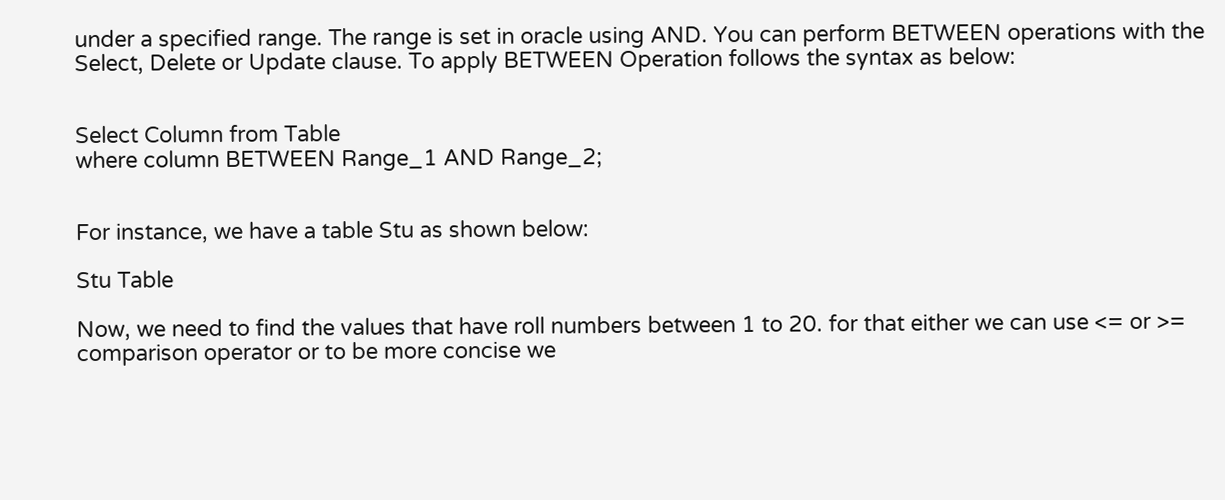under a specified range. The range is set in oracle using AND. You can perform BETWEEN operations with the Select, Delete or Update clause. To apply BETWEEN Operation follows the syntax as below:


Select Column from Table
where column BETWEEN Range_1 AND Range_2;


For instance, we have a table Stu as shown below:

Stu Table

Now, we need to find the values that have roll numbers between 1 to 20. for that either we can use <= or >= comparison operator or to be more concise we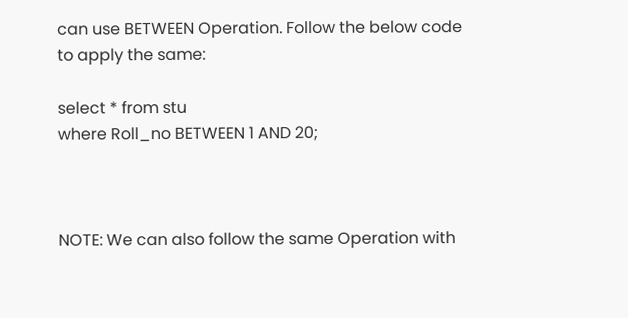can use BETWEEN Operation. Follow the below code to apply the same:

select * from stu
where Roll_no BETWEEN 1 AND 20;



NOTE: We can also follow the same Operation with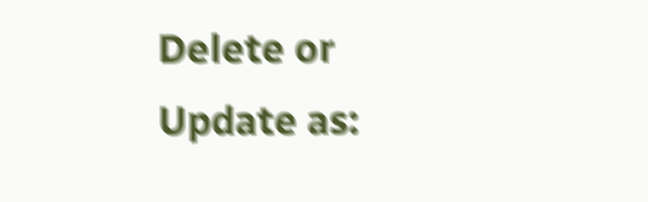Delete or Update as: